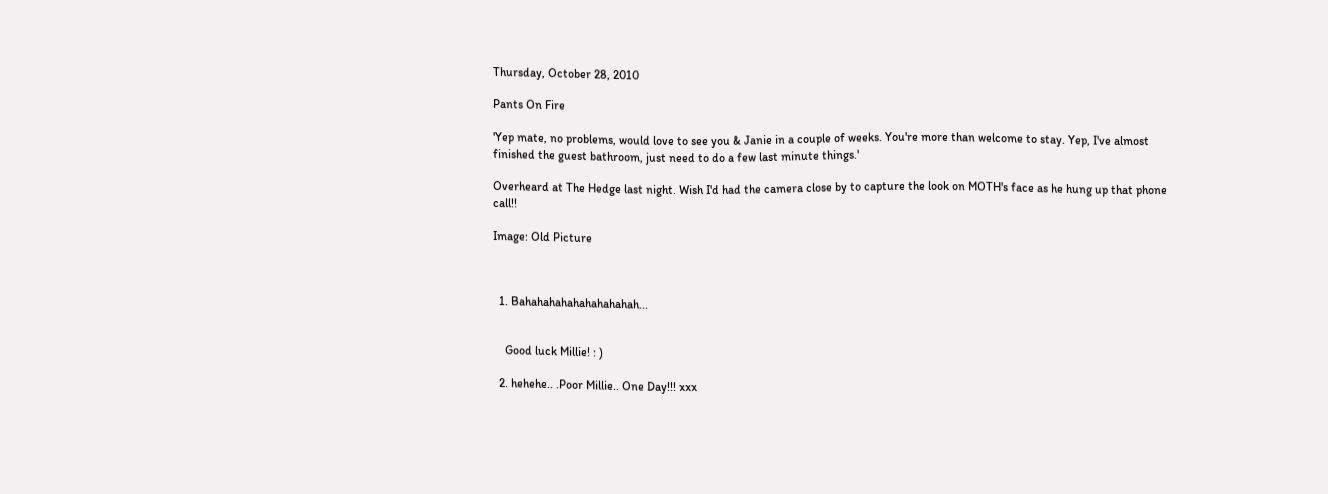Thursday, October 28, 2010

Pants On Fire

'Yep mate, no problems, would love to see you & Janie in a couple of weeks. You're more than welcome to stay. Yep, I've almost finished the guest bathroom, just need to do a few last minute things.'

Overheard at The Hedge last night. Wish I'd had the camera close by to capture the look on MOTH's face as he hung up that phone call!!

Image: Old Picture



  1. Bahahahahahahahahahah...


    Good luck Millie! : )

  2. hehehe.. .Poor Millie.. One Day!!! xxx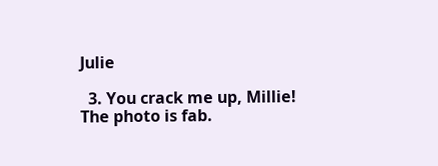Julie

  3. You crack me up, Millie! The photo is fab.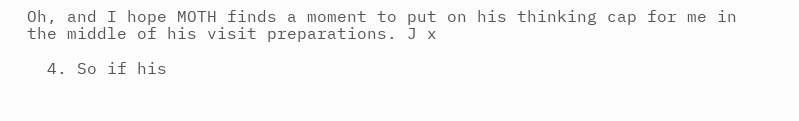Oh, and I hope MOTH finds a moment to put on his thinking cap for me in the middle of his visit preparations. J x

  4. So if his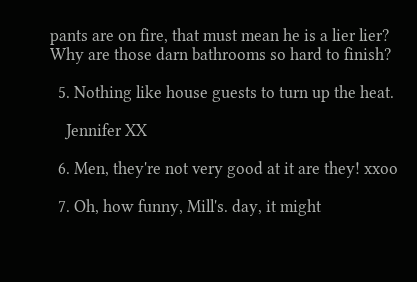pants are on fire, that must mean he is a lier lier? Why are those darn bathrooms so hard to finish?

  5. Nothing like house guests to turn up the heat.

    Jennifer XX

  6. Men, they're not very good at it are they! xxoo

  7. Oh, how funny, Mill's. day, it might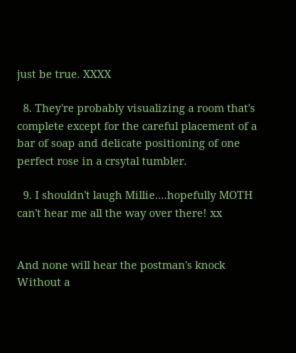just be true. XXXX

  8. They're probably visualizing a room that's complete except for the careful placement of a bar of soap and delicate positioning of one perfect rose in a crsytal tumbler.

  9. I shouldn't laugh Millie....hopefully MOTH can't hear me all the way over there! xx


And none will hear the postman's knock
Without a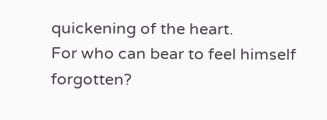quickening of the heart.
For who can bear to feel himself forgotten?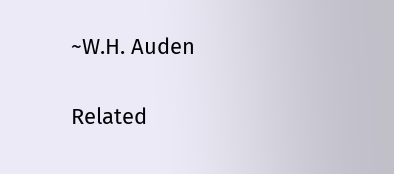~W.H. Auden

Related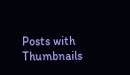Posts with Thumbnails